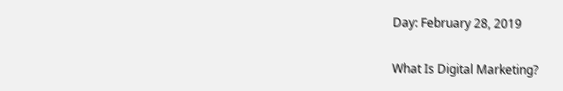Day: February 28, 2019

What Is Digital Marketing?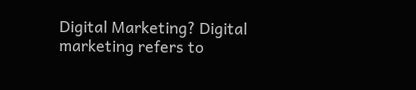Digital Marketing? Digital marketing refers to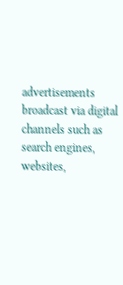advertisements broadcast via digital channels such as search engines, websites,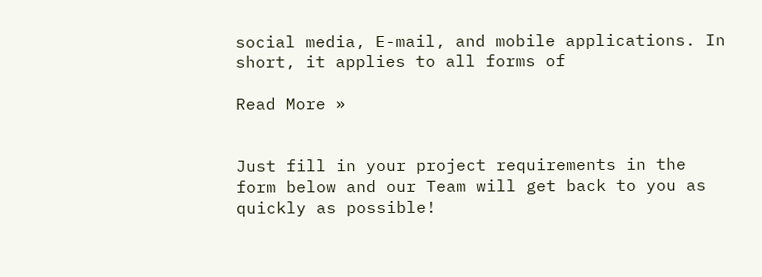social media, E-mail, and mobile applications. In short, it applies to all forms of

Read More »


Just fill in your project requirements in the form below and our Team will get back to you as quickly as possible!